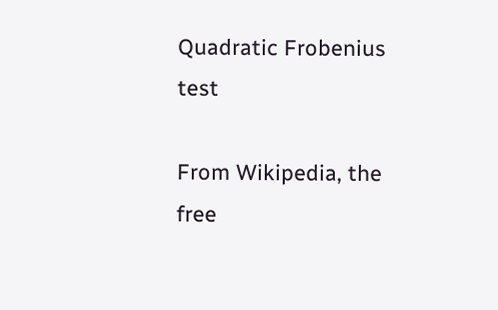Quadratic Frobenius test

From Wikipedia, the free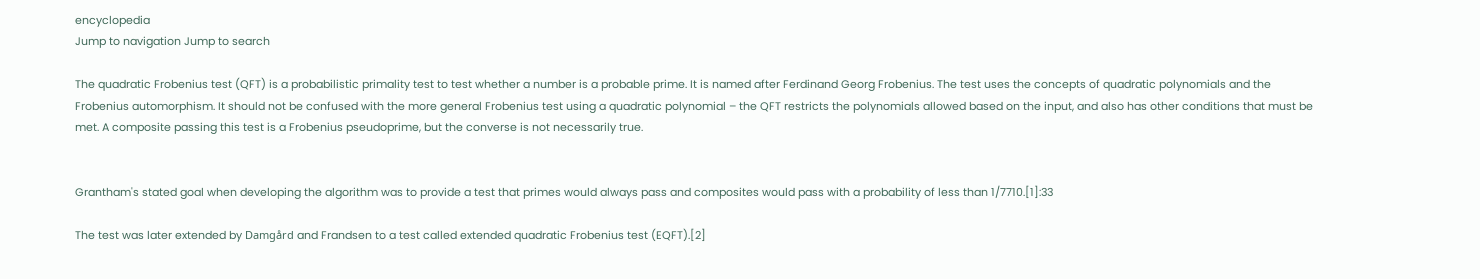encyclopedia
Jump to navigation Jump to search

The quadratic Frobenius test (QFT) is a probabilistic primality test to test whether a number is a probable prime. It is named after Ferdinand Georg Frobenius. The test uses the concepts of quadratic polynomials and the Frobenius automorphism. It should not be confused with the more general Frobenius test using a quadratic polynomial – the QFT restricts the polynomials allowed based on the input, and also has other conditions that must be met. A composite passing this test is a Frobenius pseudoprime, but the converse is not necessarily true.


Grantham's stated goal when developing the algorithm was to provide a test that primes would always pass and composites would pass with a probability of less than 1/7710.[1]:33

The test was later extended by Damgård and Frandsen to a test called extended quadratic Frobenius test (EQFT).[2]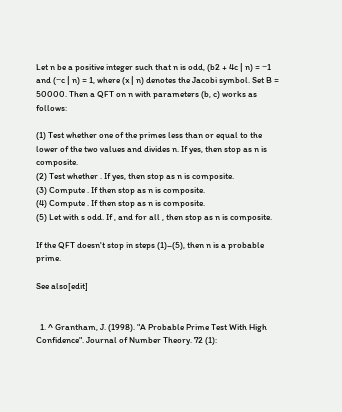Let n be a positive integer such that n is odd, (b2 + 4c | n) = −1 and (−c | n) = 1, where (x | n) denotes the Jacobi symbol. Set B = 50000. Then a QFT on n with parameters (b, c) works as follows:

(1) Test whether one of the primes less than or equal to the lower of the two values and divides n. If yes, then stop as n is composite.
(2) Test whether . If yes, then stop as n is composite.
(3) Compute . If then stop as n is composite.
(4) Compute . If then stop as n is composite.
(5) Let with s odd. If , and for all , then stop as n is composite.

If the QFT doesn't stop in steps (1)–(5), then n is a probable prime.

See also[edit]


  1. ^ Grantham, J. (1998). "A Probable Prime Test With High Confidence". Journal of Number Theory. 72 (1):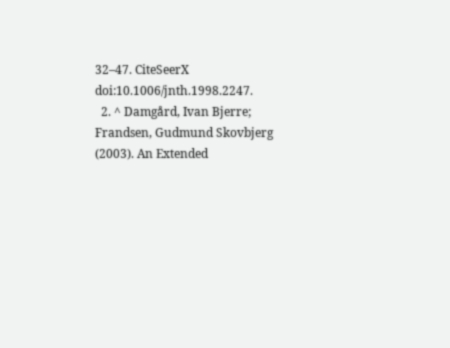32–47. CiteSeerX doi:10.1006/jnth.1998.2247.
  2. ^ Damgård, Ivan Bjerre; Frandsen, Gudmund Skovbjerg (2003). An Extended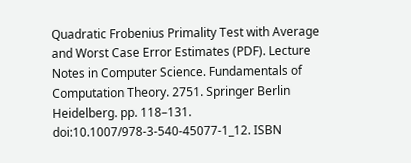Quadratic Frobenius Primality Test with Average and Worst Case Error Estimates (PDF). Lecture Notes in Computer Science. Fundamentals of Computation Theory. 2751. Springer Berlin Heidelberg. pp. 118–131. doi:10.1007/978-3-540-45077-1_12. ISBN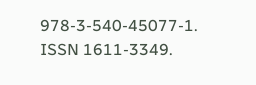978-3-540-45077-1. ISSN 1611-3349.